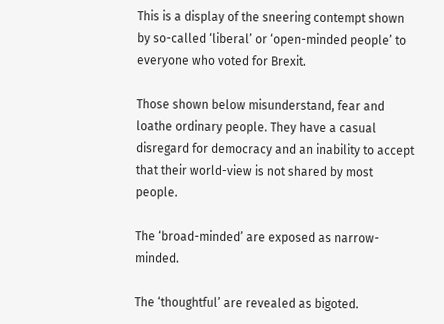This is a display of the sneering contempt shown by so-called ‘liberal’ or ‘open-minded people’ to everyone who voted for Brexit.

Those shown below misunderstand, fear and loathe ordinary people. They have a casual disregard for democracy and an inability to accept that their world-view is not shared by most people.

The ‘broad-minded’ are exposed as narrow-minded.

The ‘thoughtful’ are revealed as bigoted.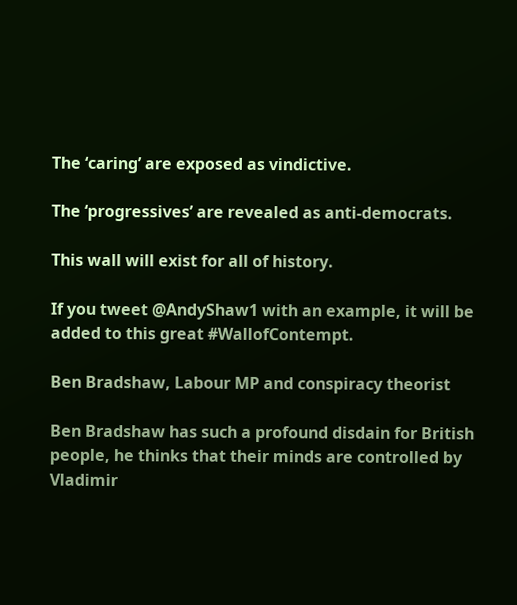The ‘caring’ are exposed as vindictive.

The ‘progressives’ are revealed as anti-democrats.

This wall will exist for all of history.

If you tweet @AndyShaw1 with an example, it will be added to this great #WallofContempt.

Ben Bradshaw, Labour MP and conspiracy theorist

Ben Bradshaw has such a profound disdain for British people, he thinks that their minds are controlled by Vladimir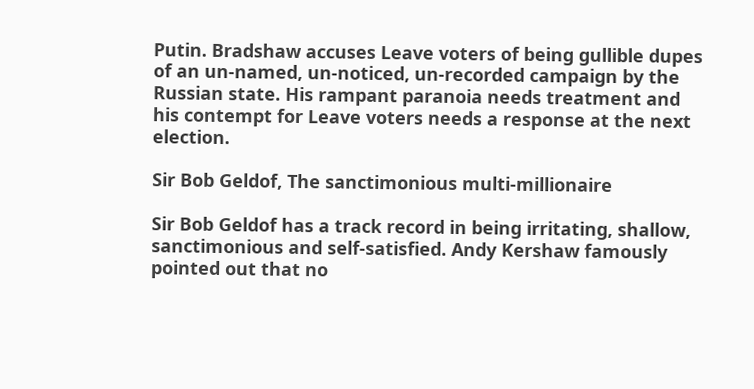Putin. Bradshaw accuses Leave voters of being gullible dupes of an un-named, un-noticed, un-recorded campaign by the Russian state. His rampant paranoia needs treatment and his contempt for Leave voters needs a response at the next election.

Sir Bob Geldof, The sanctimonious multi-millionaire

Sir Bob Geldof has a track record in being irritating, shallow, sanctimonious and self-satisfied. Andy Kershaw famously pointed out that no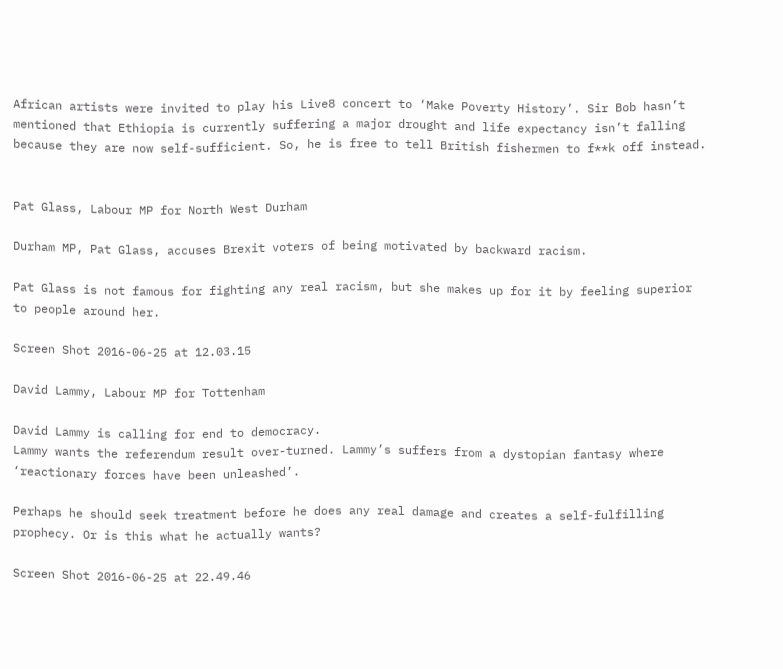African artists were invited to play his Live8 concert to ‘Make Poverty History’. Sir Bob hasn’t mentioned that Ethiopia is currently suffering a major drought and life expectancy isn’t falling because they are now self-sufficient. So, he is free to tell British fishermen to f**k off instead.


Pat Glass, Labour MP for North West Durham

Durham MP, Pat Glass, accuses Brexit voters of being motivated by backward racism.

Pat Glass is not famous for fighting any real racism, but she makes up for it by feeling superior to people around her.

Screen Shot 2016-06-25 at 12.03.15

David Lammy, Labour MP for Tottenham

David Lammy is calling for end to democracy.
Lammy wants the referendum result over-turned. Lammy’s suffers from a dystopian fantasy where ‘reactionary forces have been unleashed’.

Perhaps he should seek treatment before he does any real damage and creates a self-fulfilling prophecy. Or is this what he actually wants?

Screen Shot 2016-06-25 at 22.49.46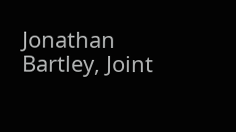Jonathan Bartley, Joint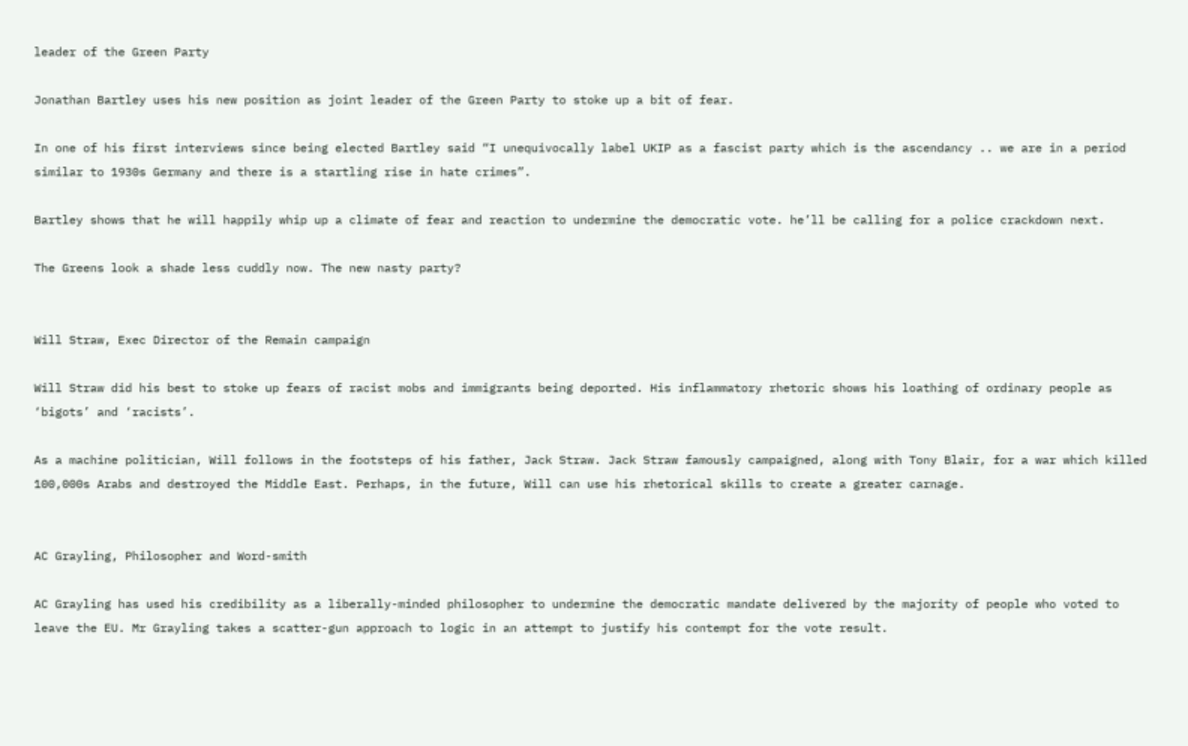leader of the Green Party

Jonathan Bartley uses his new position as joint leader of the Green Party to stoke up a bit of fear.

In one of his first interviews since being elected Bartley said “I unequivocally label UKIP as a fascist party which is the ascendancy .. we are in a period similar to 1930s Germany and there is a startling rise in hate crimes”.

Bartley shows that he will happily whip up a climate of fear and reaction to undermine the democratic vote. he’ll be calling for a police crackdown next.

The Greens look a shade less cuddly now. The new nasty party?


Will Straw, Exec Director of the Remain campaign

Will Straw did his best to stoke up fears of racist mobs and immigrants being deported. His inflammatory rhetoric shows his loathing of ordinary people as ‘bigots’ and ‘racists’.

As a machine politician, Will follows in the footsteps of his father, Jack Straw. Jack Straw famously campaigned, along with Tony Blair, for a war which killed 100,000s Arabs and destroyed the Middle East. Perhaps, in the future, Will can use his rhetorical skills to create a greater carnage.


AC Grayling, Philosopher and Word-smith

AC Grayling has used his credibility as a liberally-minded philosopher to undermine the democratic mandate delivered by the majority of people who voted to leave the EU. Mr Grayling takes a scatter-gun approach to logic in an attempt to justify his contempt for the vote result.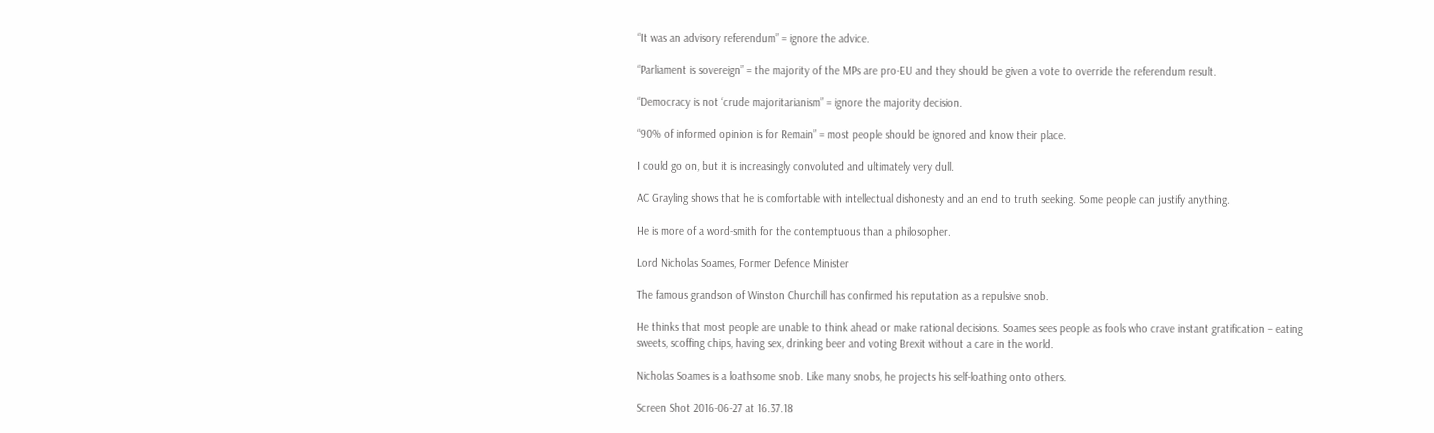“It was an advisory referendum” = ignore the advice.

“Parliament is sovereign” = the majority of the MPs are pro-EU and they should be given a vote to override the referendum result.

“Democracy is not ‘crude majoritarianism” = ignore the majority decision.

“90% of informed opinion is for Remain” = most people should be ignored and know their place.

I could go on, but it is increasingly convoluted and ultimately very dull.

AC Grayling shows that he is comfortable with intellectual dishonesty and an end to truth seeking. Some people can justify anything.

He is more of a word-smith for the contemptuous than a philosopher.

Lord Nicholas Soames, Former Defence Minister

The famous grandson of Winston Churchill has confirmed his reputation as a repulsive snob.

He thinks that most people are unable to think ahead or make rational decisions. Soames sees people as fools who crave instant gratification – eating sweets, scoffing chips, having sex, drinking beer and voting Brexit without a care in the world.

Nicholas Soames is a loathsome snob. Like many snobs, he projects his self-loathing onto others.

Screen Shot 2016-06-27 at 16.37.18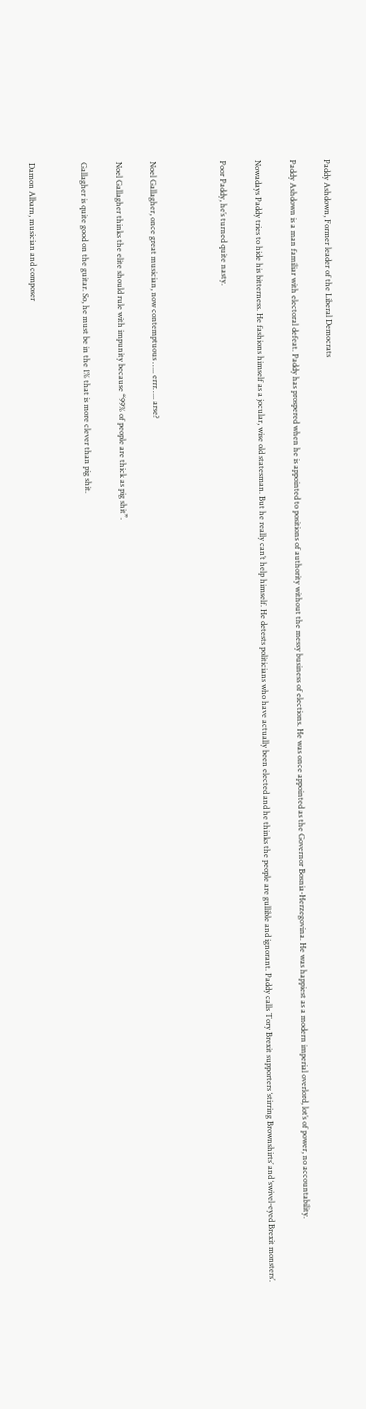Paddy Ashdown, Former leader of the Liberal Democrats

Paddy Ashdown is a man familiar with electoral defeat. Paddy has prospered when he is appointed to positions of authority without the messy business of elections. He was once appointed as the Governor Bosnia-Herzegovina. He was happiest as a modern imperial overlord, lot’s of power, no accountability.

Nowadays Paddy tries to hide his bitterness. He fashions himself as a jocular, wise old statesman. But he really can’t help himself. He detests politicians who have actually been elected and he thinks the people are gullible and ignorant. Paddy calls Tory Brexit supporters ‘stirring Brownshirts’ and ‘swivel-eyed Brexit monsters’.

Poor Paddy, he’s turned quite nasty.



Noel Gallagher, once great musician, now contemptuous ….. errr….. arse?

Noel Gallagher thinks the elite should rule with impunity because “99% of people are thick as pig shit”.

Gallagher is quite good on the guitar. So, he must be in the 1% that is more clever than pig shit.


Damon Albarn, musician and composer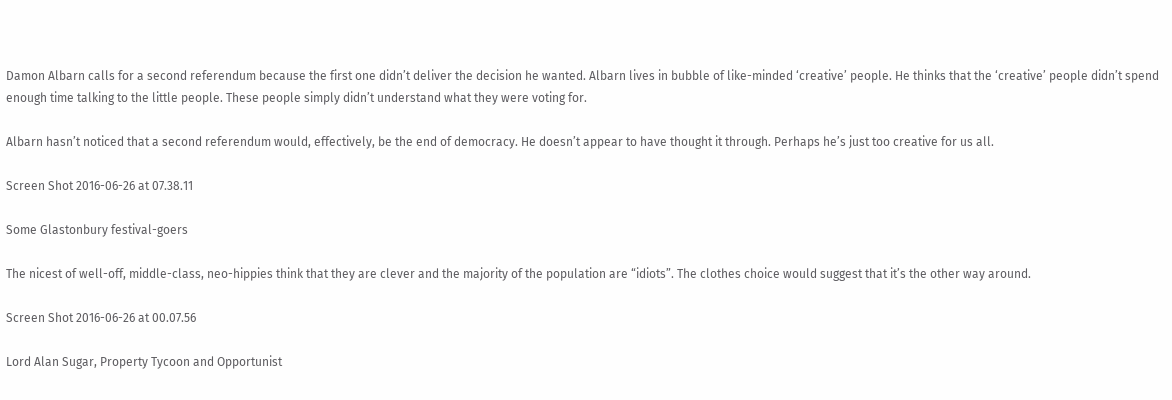Damon Albarn calls for a second referendum because the first one didn’t deliver the decision he wanted. Albarn lives in bubble of like-minded ‘creative’ people. He thinks that the ‘creative’ people didn’t spend enough time talking to the little people. These people simply didn’t understand what they were voting for.

Albarn hasn’t noticed that a second referendum would, effectively, be the end of democracy. He doesn’t appear to have thought it through. Perhaps he’s just too creative for us all.

Screen Shot 2016-06-26 at 07.38.11

Some Glastonbury festival-goers

The nicest of well-off, middle-class, neo-hippies think that they are clever and the majority of the population are “idiots”. The clothes choice would suggest that it’s the other way around.

Screen Shot 2016-06-26 at 00.07.56

Lord Alan Sugar, Property Tycoon and Opportunist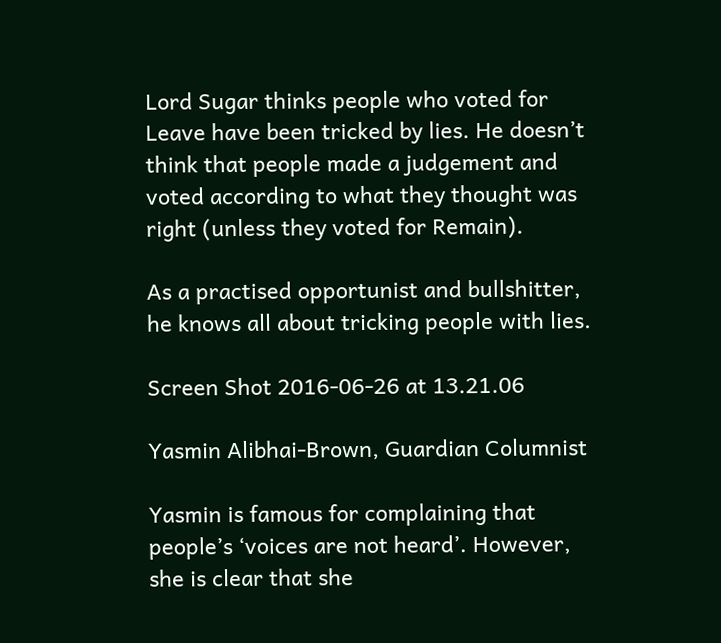Lord Sugar thinks people who voted for Leave have been tricked by lies. He doesn’t think that people made a judgement and voted according to what they thought was right (unless they voted for Remain).

As a practised opportunist and bullshitter, he knows all about tricking people with lies.

Screen Shot 2016-06-26 at 13.21.06

Yasmin Alibhai-Brown, Guardian Columnist

Yasmin is famous for complaining that people’s ‘voices are not heard’. However, she is clear that she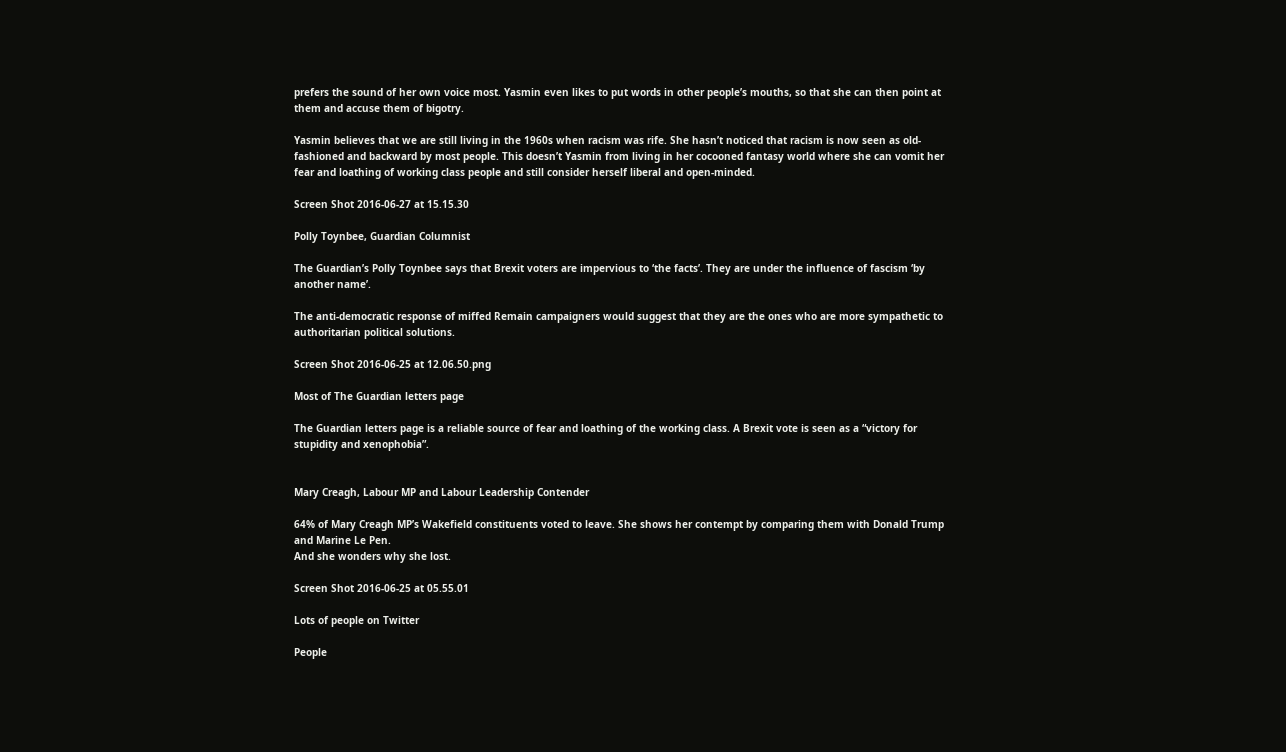prefers the sound of her own voice most. Yasmin even likes to put words in other people’s mouths, so that she can then point at them and accuse them of bigotry.

Yasmin believes that we are still living in the 1960s when racism was rife. She hasn’t noticed that racism is now seen as old-fashioned and backward by most people. This doesn’t Yasmin from living in her cocooned fantasy world where she can vomit her fear and loathing of working class people and still consider herself liberal and open-minded.

Screen Shot 2016-06-27 at 15.15.30

Polly Toynbee, Guardian Columnist

The Guardian’s Polly Toynbee says that Brexit voters are impervious to ‘the facts’. They are under the influence of fascism ‘by another name’.

The anti-democratic response of miffed Remain campaigners would suggest that they are the ones who are more sympathetic to authoritarian political solutions.

Screen Shot 2016-06-25 at 12.06.50.png

Most of The Guardian letters page

The Guardian letters page is a reliable source of fear and loathing of the working class. A Brexit vote is seen as a “victory for stupidity and xenophobia”.


Mary Creagh, Labour MP and Labour Leadership Contender

64% of Mary Creagh MP’s Wakefield constituents voted to leave. She shows her contempt by comparing them with Donald Trump and Marine Le Pen.
And she wonders why she lost.

Screen Shot 2016-06-25 at 05.55.01

Lots of people on Twitter

People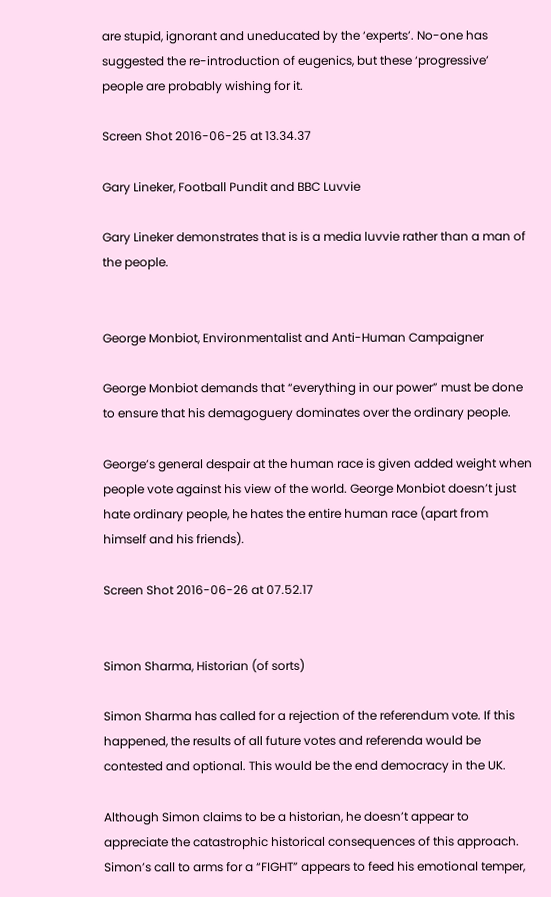are stupid, ignorant and uneducated by the ‘experts’. No-one has suggested the re-introduction of eugenics, but these ‘progressive’ people are probably wishing for it.

Screen Shot 2016-06-25 at 13.34.37

Gary Lineker, Football Pundit and BBC Luvvie

Gary Lineker demonstrates that is is a media luvvie rather than a man of the people.


George Monbiot, Environmentalist and Anti-Human Campaigner

George Monbiot demands that “everything in our power” must be done to ensure that his demagoguery dominates over the ordinary people.

George’s general despair at the human race is given added weight when people vote against his view of the world. George Monbiot doesn’t just hate ordinary people, he hates the entire human race (apart from himself and his friends).

Screen Shot 2016-06-26 at 07.52.17


Simon Sharma, Historian (of sorts)

Simon Sharma has called for a rejection of the referendum vote. If this happened, the results of all future votes and referenda would be contested and optional. This would be the end democracy in the UK.

Although Simon claims to be a historian, he doesn’t appear to appreciate the catastrophic historical consequences of this approach. Simon’s call to arms for a “FIGHT” appears to feed his emotional temper,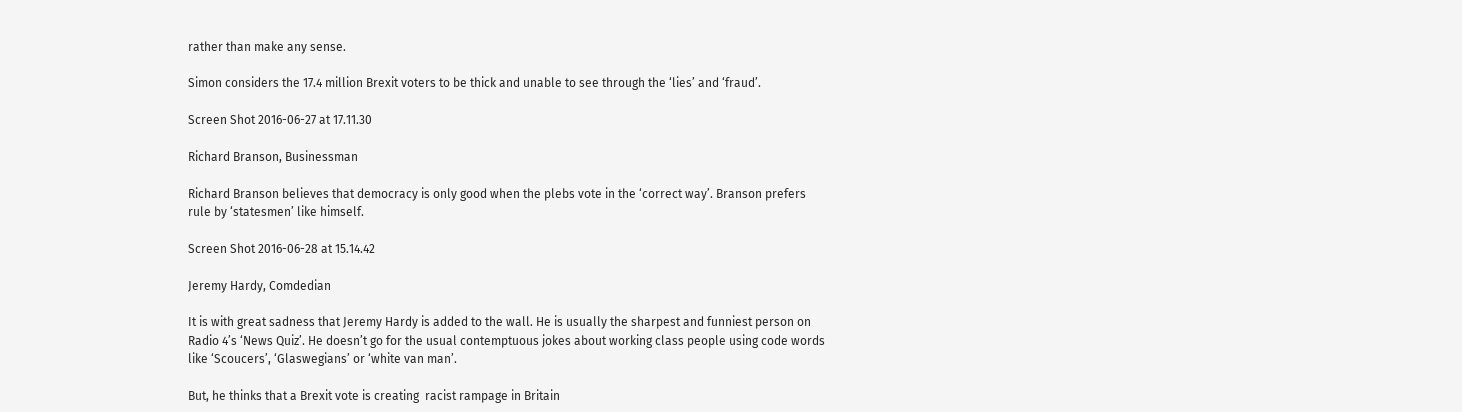rather than make any sense.

Simon considers the 17.4 million Brexit voters to be thick and unable to see through the ‘lies’ and ‘fraud’.

Screen Shot 2016-06-27 at 17.11.30

Richard Branson, Businessman

Richard Branson believes that democracy is only good when the plebs vote in the ‘correct way’. Branson prefers rule by ‘statesmen’ like himself.

Screen Shot 2016-06-28 at 15.14.42

Jeremy Hardy, Comdedian

It is with great sadness that Jeremy Hardy is added to the wall. He is usually the sharpest and funniest person on Radio 4’s ‘News Quiz’. He doesn’t go for the usual contemptuous jokes about working class people using code words like ‘Scoucers’, ‘Glaswegians’ or ‘white van man’.

But, he thinks that a Brexit vote is creating  racist rampage in Britain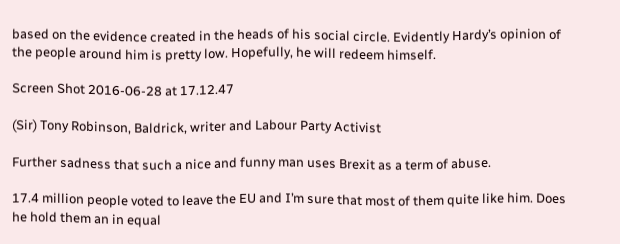based on the evidence created in the heads of his social circle. Evidently Hardy’s opinion of the people around him is pretty low. Hopefully, he will redeem himself.

Screen Shot 2016-06-28 at 17.12.47

(Sir) Tony Robinson, Baldrick, writer and Labour Party Activist

Further sadness that such a nice and funny man uses Brexit as a term of abuse.

17.4 million people voted to leave the EU and I’m sure that most of them quite like him. Does he hold them an in equal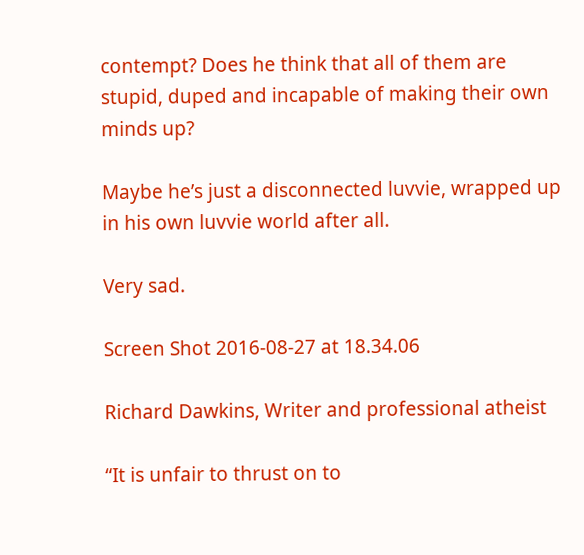contempt? Does he think that all of them are stupid, duped and incapable of making their own minds up?

Maybe he’s just a disconnected luvvie, wrapped up in his own luvvie world after all.

Very sad.

Screen Shot 2016-08-27 at 18.34.06

Richard Dawkins, Writer and professional atheist

“It is unfair to thrust on to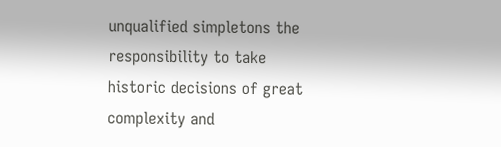unqualified simpletons the responsibility to take historic decisions of great complexity and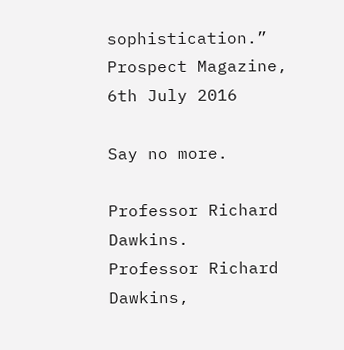sophistication.” Prospect Magazine, 6th July 2016

Say no more.

Professor Richard Dawkins.
Professor Richard Dawkins,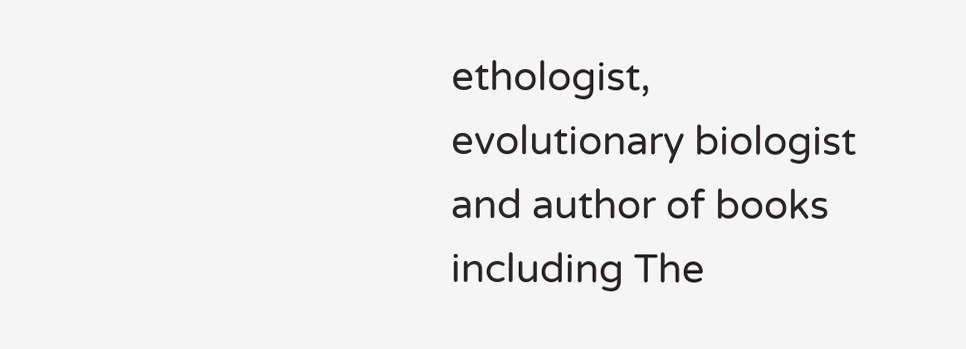ethologist, evolutionary biologist and author of books including The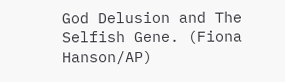God Delusion and The Selfish Gene. (Fiona Hanson/AP)